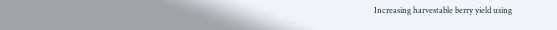Increasing harvestable berry yield using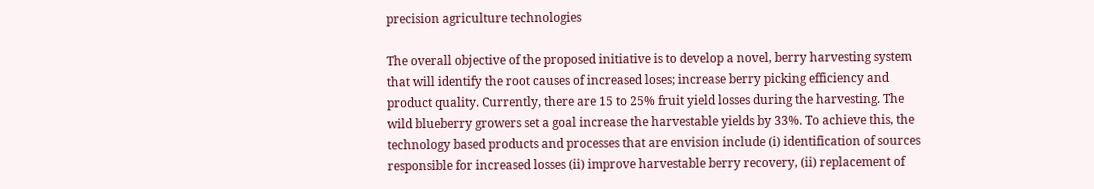precision agriculture technologies

The overall objective of the proposed initiative is to develop a novel, berry harvesting system that will identify the root causes of increased loses; increase berry picking efficiency and product quality. Currently, there are 15 to 25% fruit yield losses during the harvesting. The wild blueberry growers set a goal increase the harvestable yields by 33%. To achieve this, the technology based products and processes that are envision include (i) identification of sources responsible for increased losses (ii) improve harvestable berry recovery, (ii) replacement of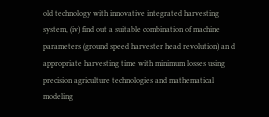old technology with innovative integrated harvesting system, (iv) find out a suitable combination of machine parameters (ground speed harvester head revolution) an d appropriate harvesting time with minimum losses using precision agriculture technologies and mathematical modeling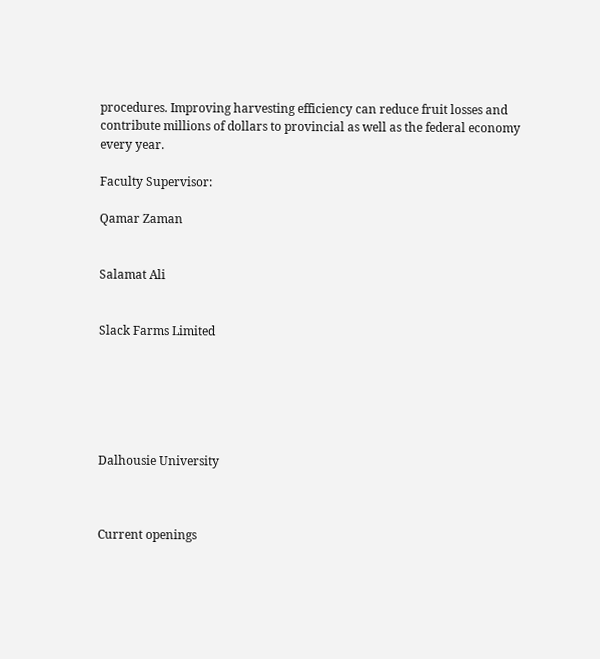procedures. Improving harvesting efficiency can reduce fruit losses and contribute millions of dollars to provincial as well as the federal economy every year.

Faculty Supervisor:

Qamar Zaman


Salamat Ali


Slack Farms Limited






Dalhousie University



Current openings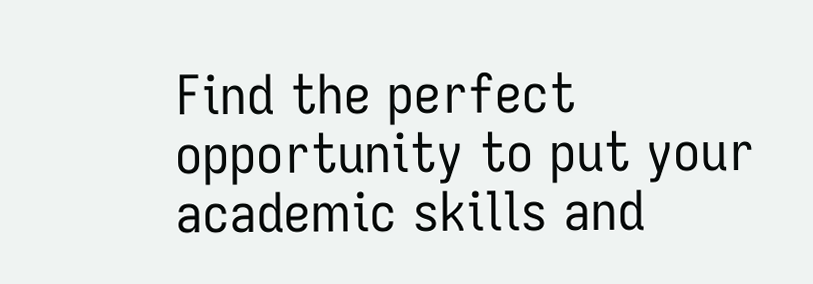Find the perfect opportunity to put your academic skills and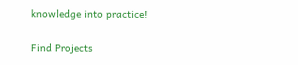knowledge into practice!

Find Projects